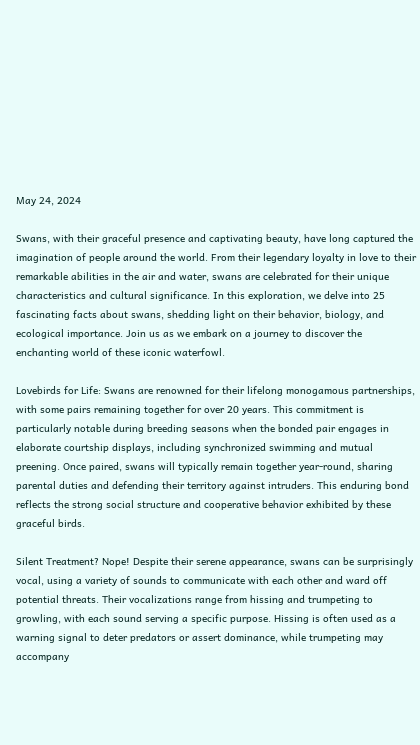May 24, 2024

Swans, with their graceful presence and captivating beauty, have long captured the imagination of people around the world. From their legendary loyalty in love to their remarkable abilities in the air and water, swans are celebrated for their unique characteristics and cultural significance. In this exploration, we delve into 25 fascinating facts about swans, shedding light on their behavior, biology, and ecological importance. Join us as we embark on a journey to discover the enchanting world of these iconic waterfowl.

Lovebirds for Life: Swans are renowned for their lifelong monogamous partnerships, with some pairs remaining together for over 20 years. This commitment is particularly notable during breeding seasons when the bonded pair engages in elaborate courtship displays, including synchronized swimming and mutual preening. Once paired, swans will typically remain together year-round, sharing parental duties and defending their territory against intruders. This enduring bond reflects the strong social structure and cooperative behavior exhibited by these graceful birds.

Silent Treatment? Nope! Despite their serene appearance, swans can be surprisingly vocal, using a variety of sounds to communicate with each other and ward off potential threats. Their vocalizations range from hissing and trumpeting to growling, with each sound serving a specific purpose. Hissing is often used as a warning signal to deter predators or assert dominance, while trumpeting may accompany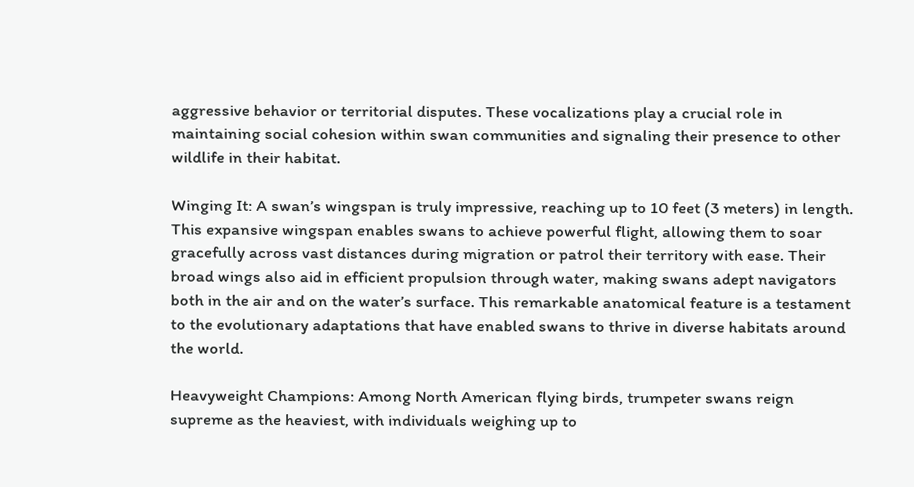aggressive behavior or territorial disputes. These vocalizations play a crucial role in maintaining social cohesion within swan communities and signaling their presence to other wildlife in their habitat.

Winging It: A swan’s wingspan is truly impressive, reaching up to 10 feet (3 meters) in length. This expansive wingspan enables swans to achieve powerful flight, allowing them to soar gracefully across vast distances during migration or patrol their territory with ease. Their broad wings also aid in efficient propulsion through water, making swans adept navigators both in the air and on the water’s surface. This remarkable anatomical feature is a testament to the evolutionary adaptations that have enabled swans to thrive in diverse habitats around the world.

Heavyweight Champions: Among North American flying birds, trumpeter swans reign supreme as the heaviest, with individuals weighing up to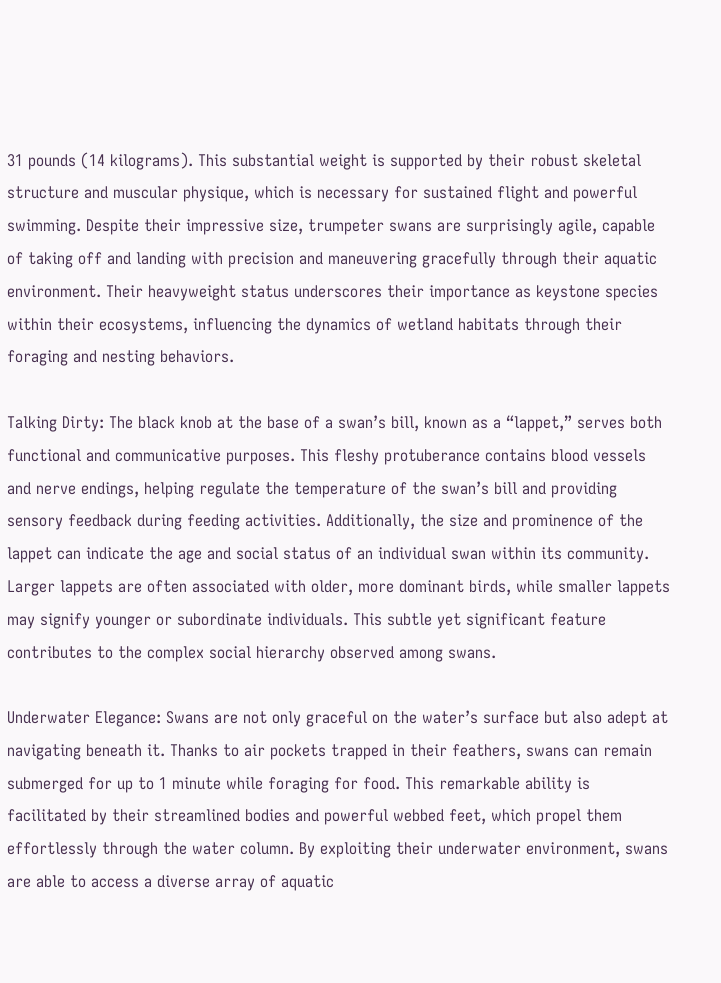31 pounds (14 kilograms). This substantial weight is supported by their robust skeletal structure and muscular physique, which is necessary for sustained flight and powerful swimming. Despite their impressive size, trumpeter swans are surprisingly agile, capable of taking off and landing with precision and maneuvering gracefully through their aquatic environment. Their heavyweight status underscores their importance as keystone species within their ecosystems, influencing the dynamics of wetland habitats through their foraging and nesting behaviors.

Talking Dirty: The black knob at the base of a swan’s bill, known as a “lappet,” serves both functional and communicative purposes. This fleshy protuberance contains blood vessels and nerve endings, helping regulate the temperature of the swan’s bill and providing sensory feedback during feeding activities. Additionally, the size and prominence of the lappet can indicate the age and social status of an individual swan within its community. Larger lappets are often associated with older, more dominant birds, while smaller lappets may signify younger or subordinate individuals. This subtle yet significant feature contributes to the complex social hierarchy observed among swans.

Underwater Elegance: Swans are not only graceful on the water’s surface but also adept at navigating beneath it. Thanks to air pockets trapped in their feathers, swans can remain submerged for up to 1 minute while foraging for food. This remarkable ability is facilitated by their streamlined bodies and powerful webbed feet, which propel them effortlessly through the water column. By exploiting their underwater environment, swans are able to access a diverse array of aquatic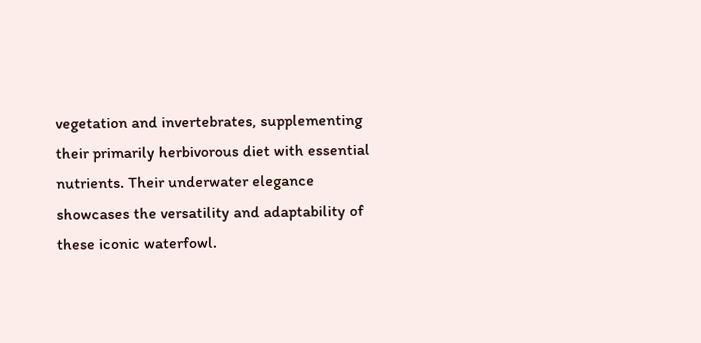vegetation and invertebrates, supplementing their primarily herbivorous diet with essential nutrients. Their underwater elegance showcases the versatility and adaptability of these iconic waterfowl.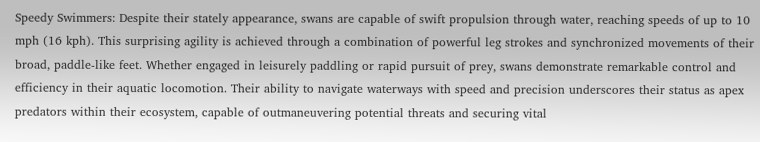Speedy Swimmers: Despite their stately appearance, swans are capable of swift propulsion through water, reaching speeds of up to 10 mph (16 kph). This surprising agility is achieved through a combination of powerful leg strokes and synchronized movements of their broad, paddle-like feet. Whether engaged in leisurely paddling or rapid pursuit of prey, swans demonstrate remarkable control and efficiency in their aquatic locomotion. Their ability to navigate waterways with speed and precision underscores their status as apex predators within their ecosystem, capable of outmaneuvering potential threats and securing vital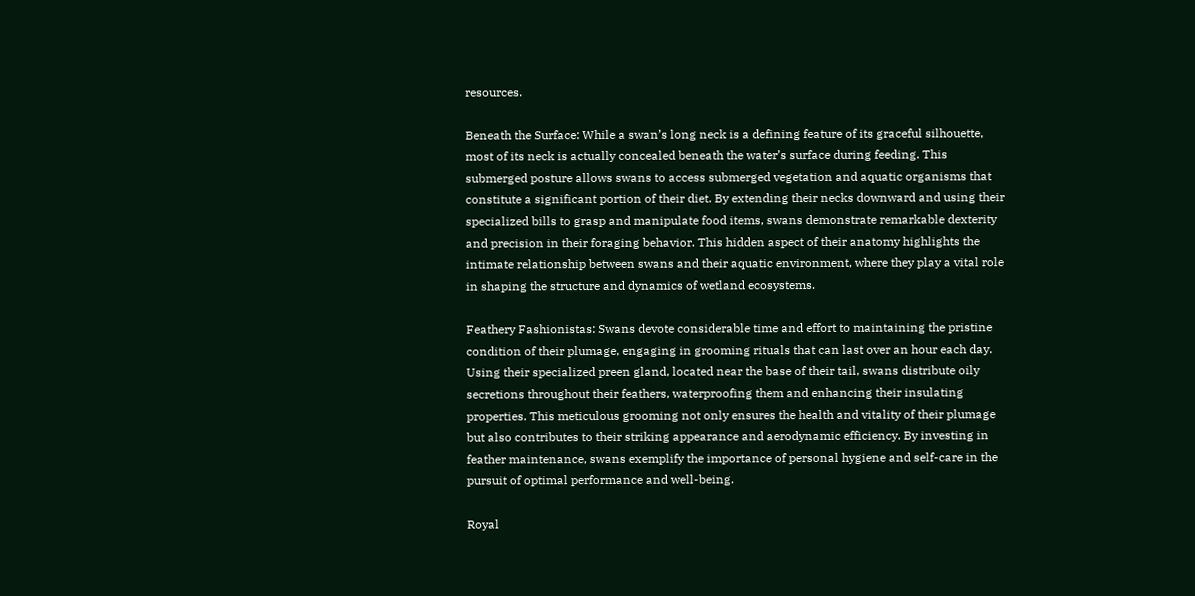resources.

Beneath the Surface: While a swan’s long neck is a defining feature of its graceful silhouette, most of its neck is actually concealed beneath the water’s surface during feeding. This submerged posture allows swans to access submerged vegetation and aquatic organisms that constitute a significant portion of their diet. By extending their necks downward and using their specialized bills to grasp and manipulate food items, swans demonstrate remarkable dexterity and precision in their foraging behavior. This hidden aspect of their anatomy highlights the intimate relationship between swans and their aquatic environment, where they play a vital role in shaping the structure and dynamics of wetland ecosystems.

Feathery Fashionistas: Swans devote considerable time and effort to maintaining the pristine condition of their plumage, engaging in grooming rituals that can last over an hour each day. Using their specialized preen gland, located near the base of their tail, swans distribute oily secretions throughout their feathers, waterproofing them and enhancing their insulating properties. This meticulous grooming not only ensures the health and vitality of their plumage but also contributes to their striking appearance and aerodynamic efficiency. By investing in feather maintenance, swans exemplify the importance of personal hygiene and self-care in the pursuit of optimal performance and well-being.

Royal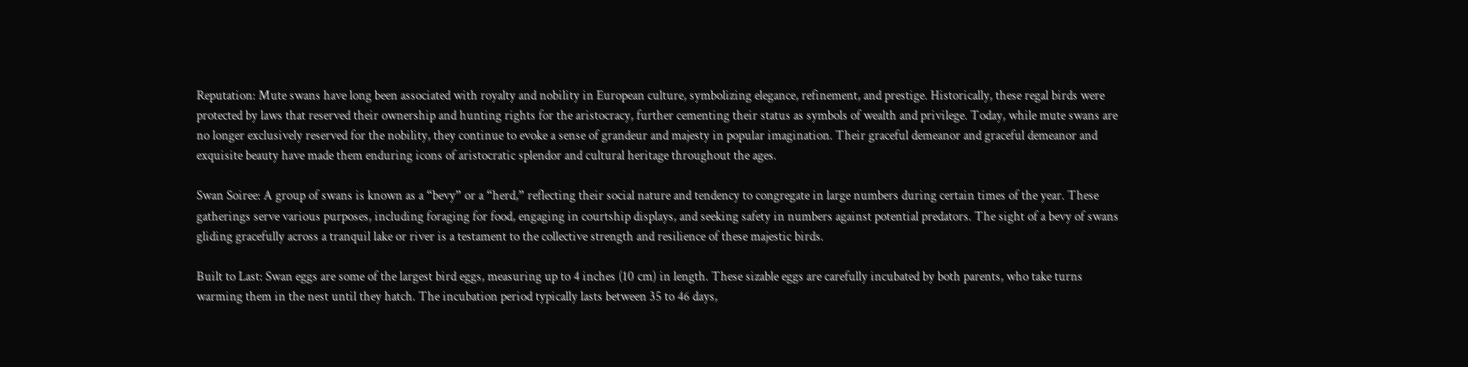Reputation: Mute swans have long been associated with royalty and nobility in European culture, symbolizing elegance, refinement, and prestige. Historically, these regal birds were protected by laws that reserved their ownership and hunting rights for the aristocracy, further cementing their status as symbols of wealth and privilege. Today, while mute swans are no longer exclusively reserved for the nobility, they continue to evoke a sense of grandeur and majesty in popular imagination. Their graceful demeanor and graceful demeanor and exquisite beauty have made them enduring icons of aristocratic splendor and cultural heritage throughout the ages.

Swan Soiree: A group of swans is known as a “bevy” or a “herd,” reflecting their social nature and tendency to congregate in large numbers during certain times of the year. These gatherings serve various purposes, including foraging for food, engaging in courtship displays, and seeking safety in numbers against potential predators. The sight of a bevy of swans gliding gracefully across a tranquil lake or river is a testament to the collective strength and resilience of these majestic birds.

Built to Last: Swan eggs are some of the largest bird eggs, measuring up to 4 inches (10 cm) in length. These sizable eggs are carefully incubated by both parents, who take turns warming them in the nest until they hatch. The incubation period typically lasts between 35 to 46 days,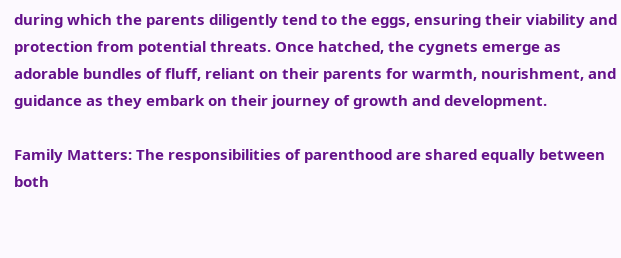during which the parents diligently tend to the eggs, ensuring their viability and protection from potential threats. Once hatched, the cygnets emerge as adorable bundles of fluff, reliant on their parents for warmth, nourishment, and guidance as they embark on their journey of growth and development.

Family Matters: The responsibilities of parenthood are shared equally between both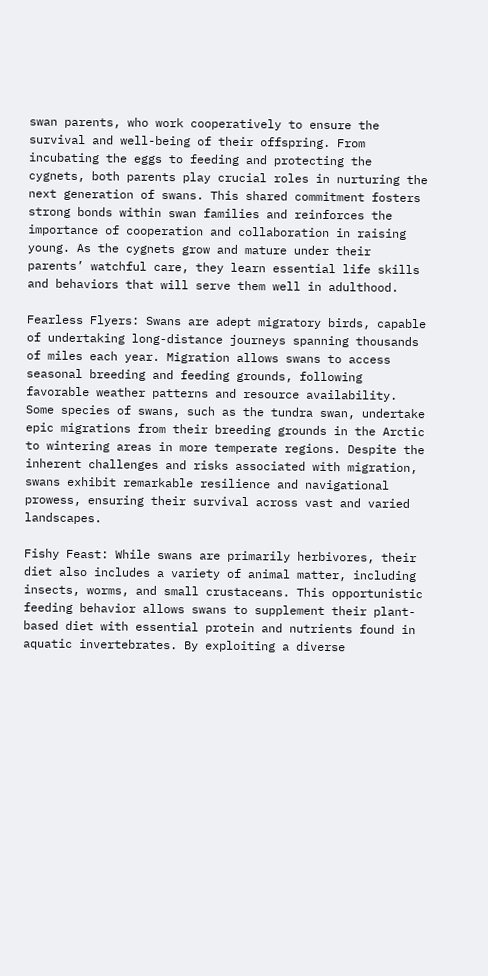swan parents, who work cooperatively to ensure the survival and well-being of their offspring. From incubating the eggs to feeding and protecting the cygnets, both parents play crucial roles in nurturing the next generation of swans. This shared commitment fosters strong bonds within swan families and reinforces the importance of cooperation and collaboration in raising young. As the cygnets grow and mature under their parents’ watchful care, they learn essential life skills and behaviors that will serve them well in adulthood.

Fearless Flyers: Swans are adept migratory birds, capable of undertaking long-distance journeys spanning thousands of miles each year. Migration allows swans to access seasonal breeding and feeding grounds, following favorable weather patterns and resource availability. Some species of swans, such as the tundra swan, undertake epic migrations from their breeding grounds in the Arctic to wintering areas in more temperate regions. Despite the inherent challenges and risks associated with migration, swans exhibit remarkable resilience and navigational prowess, ensuring their survival across vast and varied landscapes.

Fishy Feast: While swans are primarily herbivores, their diet also includes a variety of animal matter, including insects, worms, and small crustaceans. This opportunistic feeding behavior allows swans to supplement their plant-based diet with essential protein and nutrients found in aquatic invertebrates. By exploiting a diverse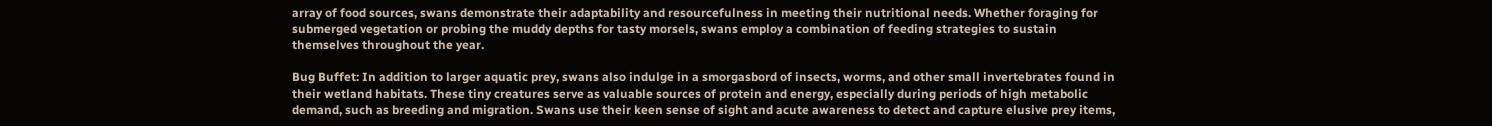array of food sources, swans demonstrate their adaptability and resourcefulness in meeting their nutritional needs. Whether foraging for submerged vegetation or probing the muddy depths for tasty morsels, swans employ a combination of feeding strategies to sustain themselves throughout the year.

Bug Buffet: In addition to larger aquatic prey, swans also indulge in a smorgasbord of insects, worms, and other small invertebrates found in their wetland habitats. These tiny creatures serve as valuable sources of protein and energy, especially during periods of high metabolic demand, such as breeding and migration. Swans use their keen sense of sight and acute awareness to detect and capture elusive prey items,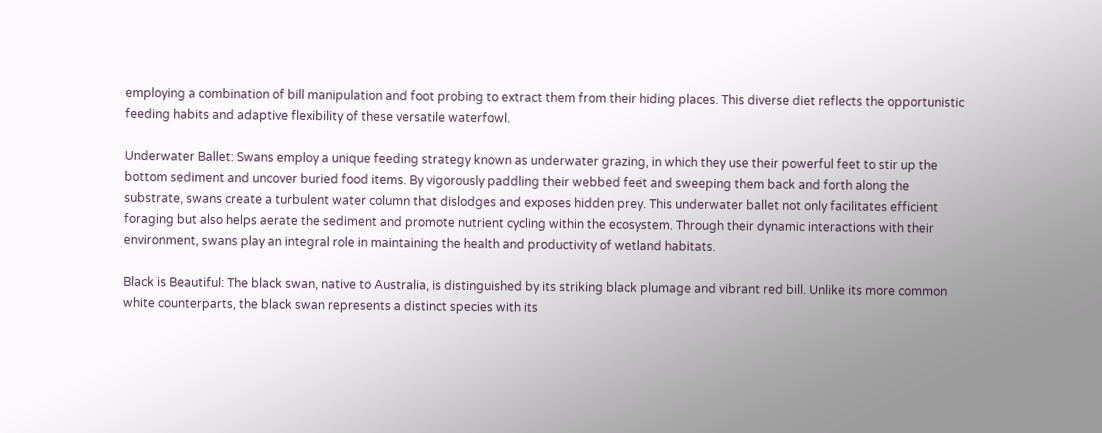employing a combination of bill manipulation and foot probing to extract them from their hiding places. This diverse diet reflects the opportunistic feeding habits and adaptive flexibility of these versatile waterfowl.

Underwater Ballet: Swans employ a unique feeding strategy known as underwater grazing, in which they use their powerful feet to stir up the bottom sediment and uncover buried food items. By vigorously paddling their webbed feet and sweeping them back and forth along the substrate, swans create a turbulent water column that dislodges and exposes hidden prey. This underwater ballet not only facilitates efficient foraging but also helps aerate the sediment and promote nutrient cycling within the ecosystem. Through their dynamic interactions with their environment, swans play an integral role in maintaining the health and productivity of wetland habitats.

Black is Beautiful: The black swan, native to Australia, is distinguished by its striking black plumage and vibrant red bill. Unlike its more common white counterparts, the black swan represents a distinct species with its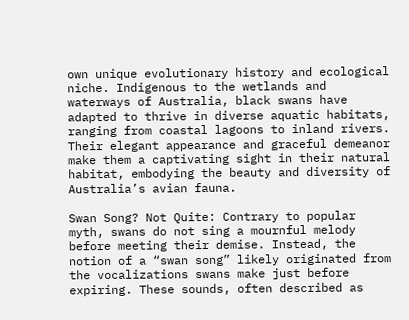own unique evolutionary history and ecological niche. Indigenous to the wetlands and waterways of Australia, black swans have adapted to thrive in diverse aquatic habitats, ranging from coastal lagoons to inland rivers. Their elegant appearance and graceful demeanor make them a captivating sight in their natural habitat, embodying the beauty and diversity of Australia’s avian fauna.

Swan Song? Not Quite: Contrary to popular myth, swans do not sing a mournful melody before meeting their demise. Instead, the notion of a “swan song” likely originated from the vocalizations swans make just before expiring. These sounds, often described as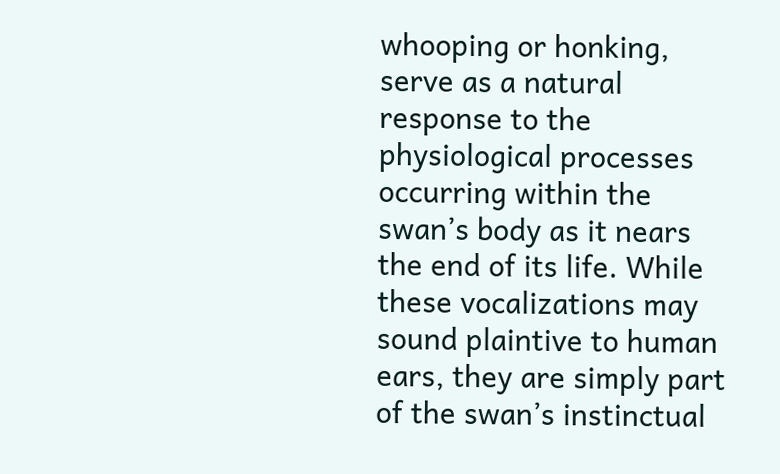whooping or honking, serve as a natural response to the physiological processes occurring within the swan’s body as it nears the end of its life. While these vocalizations may sound plaintive to human ears, they are simply part of the swan’s instinctual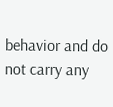behavior and do not carry any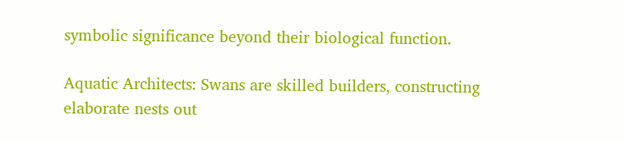symbolic significance beyond their biological function.

Aquatic Architects: Swans are skilled builders, constructing elaborate nests out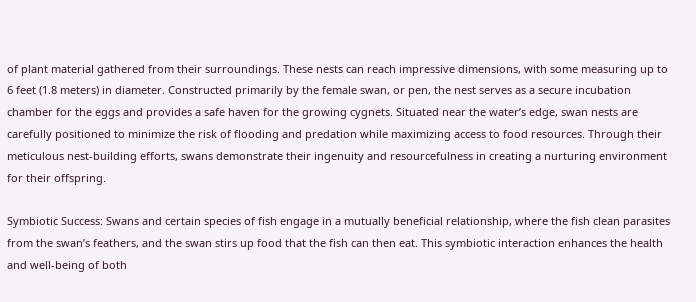of plant material gathered from their surroundings. These nests can reach impressive dimensions, with some measuring up to 6 feet (1.8 meters) in diameter. Constructed primarily by the female swan, or pen, the nest serves as a secure incubation chamber for the eggs and provides a safe haven for the growing cygnets. Situated near the water’s edge, swan nests are carefully positioned to minimize the risk of flooding and predation while maximizing access to food resources. Through their meticulous nest-building efforts, swans demonstrate their ingenuity and resourcefulness in creating a nurturing environment for their offspring.

Symbiotic Success: Swans and certain species of fish engage in a mutually beneficial relationship, where the fish clean parasites from the swan’s feathers, and the swan stirs up food that the fish can then eat. This symbiotic interaction enhances the health and well-being of both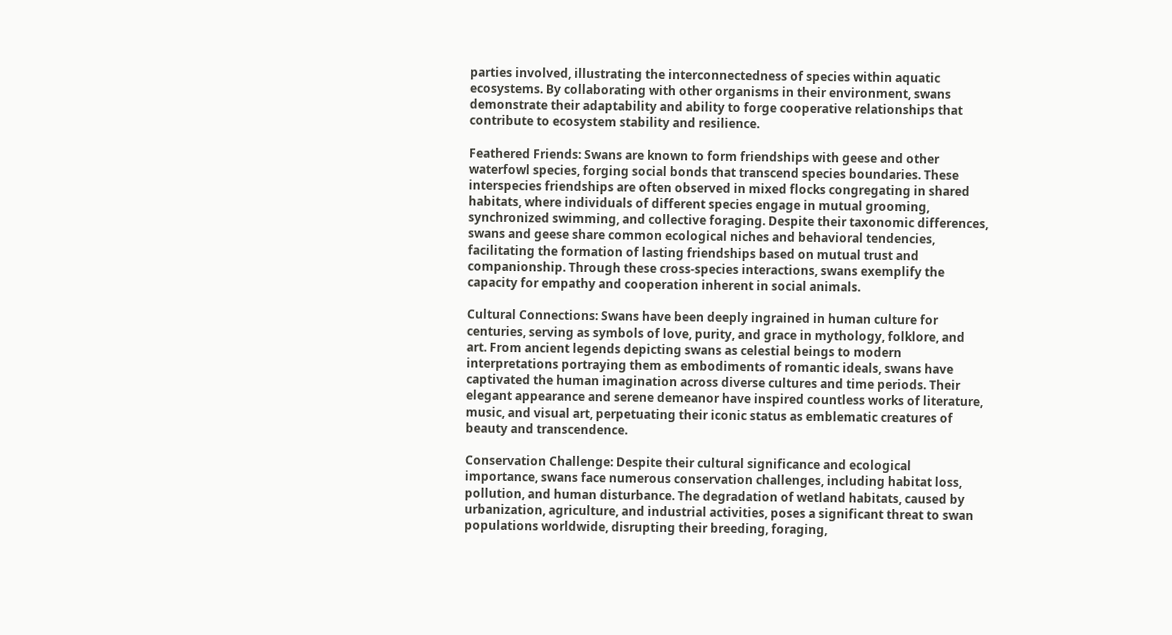parties involved, illustrating the interconnectedness of species within aquatic ecosystems. By collaborating with other organisms in their environment, swans demonstrate their adaptability and ability to forge cooperative relationships that contribute to ecosystem stability and resilience.

Feathered Friends: Swans are known to form friendships with geese and other waterfowl species, forging social bonds that transcend species boundaries. These interspecies friendships are often observed in mixed flocks congregating in shared habitats, where individuals of different species engage in mutual grooming, synchronized swimming, and collective foraging. Despite their taxonomic differences, swans and geese share common ecological niches and behavioral tendencies, facilitating the formation of lasting friendships based on mutual trust and companionship. Through these cross-species interactions, swans exemplify the capacity for empathy and cooperation inherent in social animals.

Cultural Connections: Swans have been deeply ingrained in human culture for centuries, serving as symbols of love, purity, and grace in mythology, folklore, and art. From ancient legends depicting swans as celestial beings to modern interpretations portraying them as embodiments of romantic ideals, swans have captivated the human imagination across diverse cultures and time periods. Their elegant appearance and serene demeanor have inspired countless works of literature, music, and visual art, perpetuating their iconic status as emblematic creatures of beauty and transcendence.

Conservation Challenge: Despite their cultural significance and ecological importance, swans face numerous conservation challenges, including habitat loss, pollution, and human disturbance. The degradation of wetland habitats, caused by urbanization, agriculture, and industrial activities, poses a significant threat to swan populations worldwide, disrupting their breeding, foraging,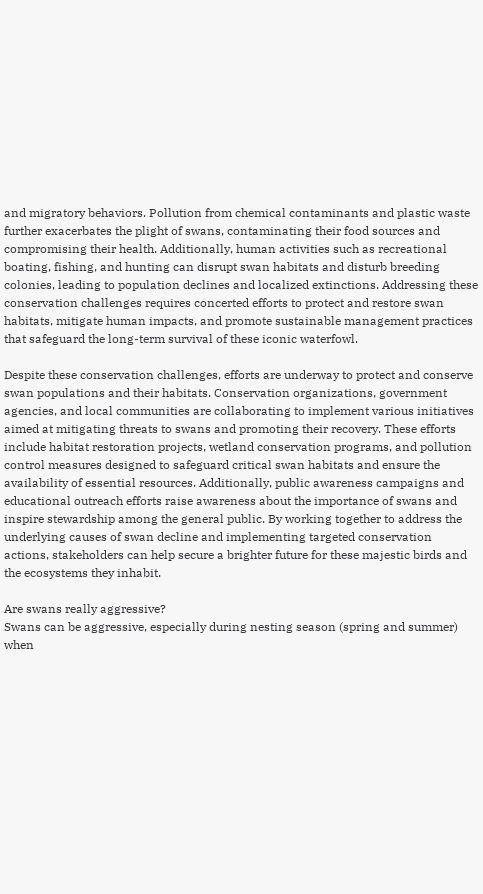and migratory behaviors. Pollution from chemical contaminants and plastic waste further exacerbates the plight of swans, contaminating their food sources and compromising their health. Additionally, human activities such as recreational boating, fishing, and hunting can disrupt swan habitats and disturb breeding colonies, leading to population declines and localized extinctions. Addressing these conservation challenges requires concerted efforts to protect and restore swan habitats, mitigate human impacts, and promote sustainable management practices that safeguard the long-term survival of these iconic waterfowl.

Despite these conservation challenges, efforts are underway to protect and conserve swan populations and their habitats. Conservation organizations, government agencies, and local communities are collaborating to implement various initiatives aimed at mitigating threats to swans and promoting their recovery. These efforts include habitat restoration projects, wetland conservation programs, and pollution control measures designed to safeguard critical swan habitats and ensure the availability of essential resources. Additionally, public awareness campaigns and educational outreach efforts raise awareness about the importance of swans and inspire stewardship among the general public. By working together to address the underlying causes of swan decline and implementing targeted conservation actions, stakeholders can help secure a brighter future for these majestic birds and the ecosystems they inhabit.

Are swans really aggressive?
Swans can be aggressive, especially during nesting season (spring and summer) when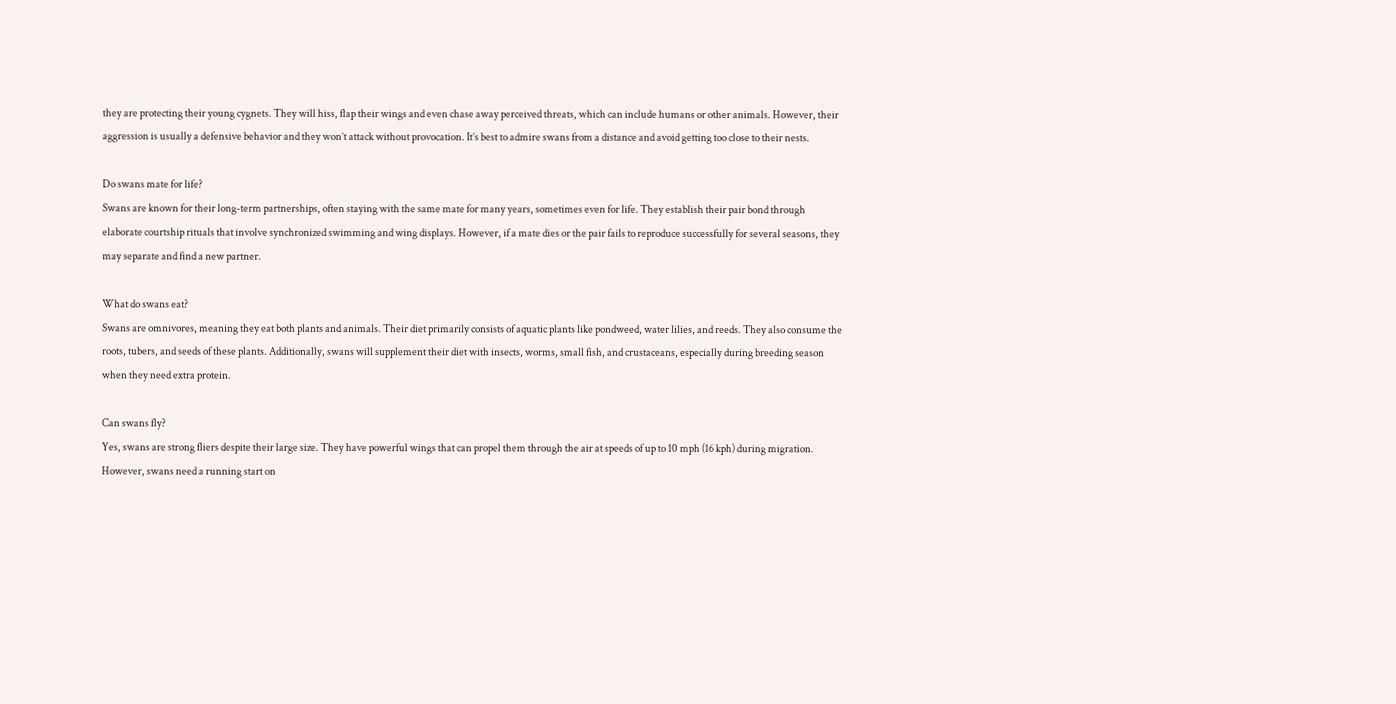they are protecting their young cygnets. They will hiss, flap their wings and even chase away perceived threats, which can include humans or other animals. However, their aggression is usually a defensive behavior and they won’t attack without provocation. It’s best to admire swans from a distance and avoid getting too close to their nests.

Do swans mate for life?
Swans are known for their long-term partnerships, often staying with the same mate for many years, sometimes even for life. They establish their pair bond through elaborate courtship rituals that involve synchronized swimming and wing displays. However, if a mate dies or the pair fails to reproduce successfully for several seasons, they may separate and find a new partner.

What do swans eat?
Swans are omnivores, meaning they eat both plants and animals. Their diet primarily consists of aquatic plants like pondweed, water lilies, and reeds. They also consume the roots, tubers, and seeds of these plants. Additionally, swans will supplement their diet with insects, worms, small fish, and crustaceans, especially during breeding season when they need extra protein.

Can swans fly?
Yes, swans are strong fliers despite their large size. They have powerful wings that can propel them through the air at speeds of up to 10 mph (16 kph) during migration. However, swans need a running start on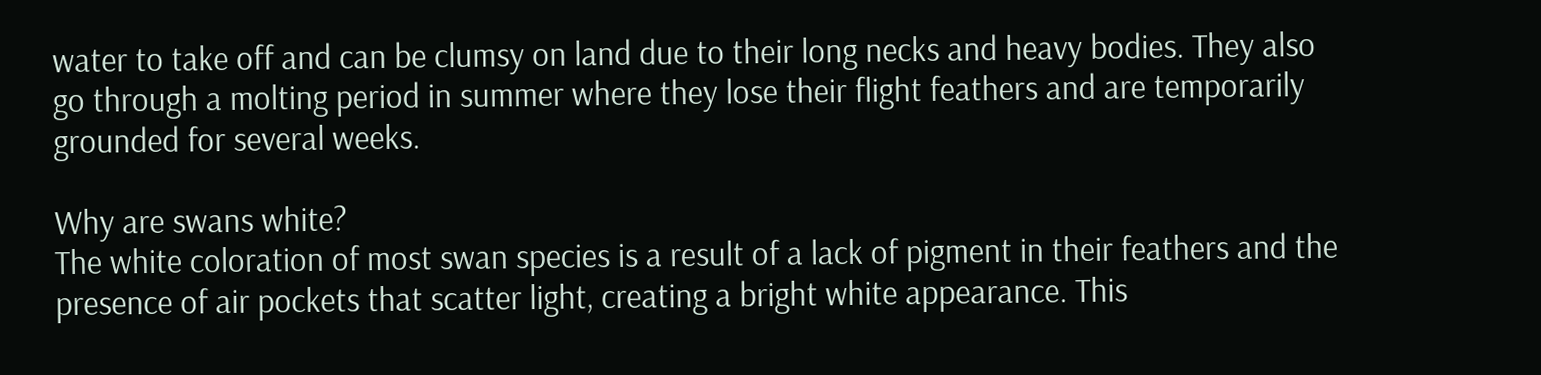water to take off and can be clumsy on land due to their long necks and heavy bodies. They also go through a molting period in summer where they lose their flight feathers and are temporarily grounded for several weeks.

Why are swans white?
The white coloration of most swan species is a result of a lack of pigment in their feathers and the presence of air pockets that scatter light, creating a bright white appearance. This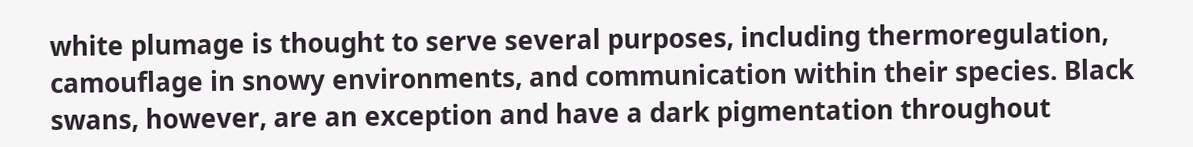white plumage is thought to serve several purposes, including thermoregulation, camouflage in snowy environments, and communication within their species. Black swans, however, are an exception and have a dark pigmentation throughout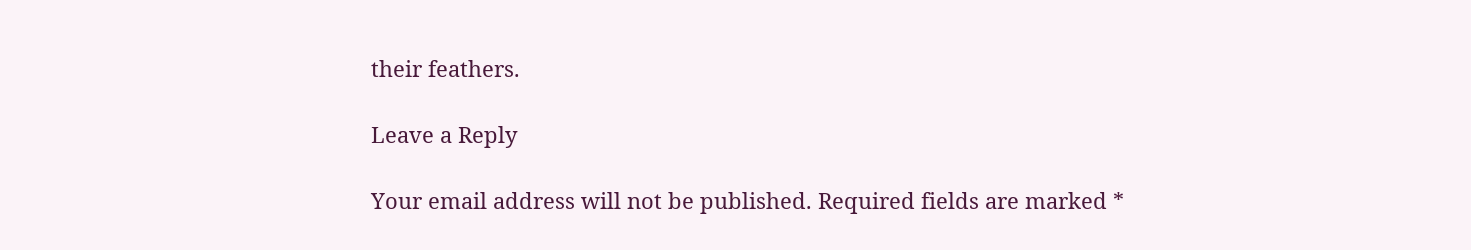their feathers.

Leave a Reply

Your email address will not be published. Required fields are marked *